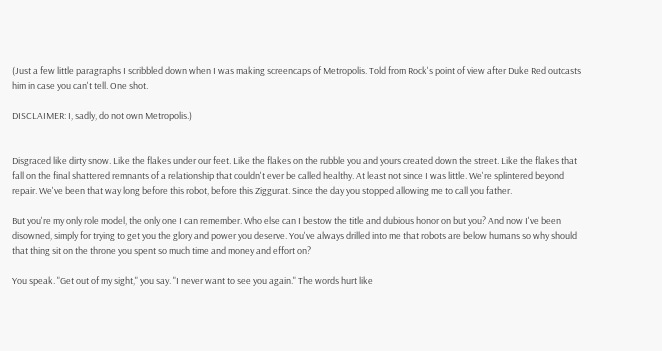(Just a few little paragraphs I scribbled down when I was making screencaps of Metropolis. Told from Rock's point of view after Duke Red outcasts him in case you can't tell. One shot.

DISCLAIMER: I, sadly, do not own Metropolis.)


Disgraced like dirty snow. Like the flakes under our feet. Like the flakes on the rubble you and yours created down the street. Like the flakes that fall on the final shattered remnants of a relationship that couldn't ever be called healthy. At least not since I was little. We're splintered beyond repair. We've been that way long before this robot, before this Ziggurat. Since the day you stopped allowing me to call you father.

But you're my only role model, the only one I can remember. Who else can I bestow the title and dubious honor on but you? And now I've been disowned, simply for trying to get you the glory and power you deserve. You've always drilled into me that robots are below humans so why should that thing sit on the throne you spent so much time and money and effort on?

You speak. "Get out of my sight," you say. "I never want to see you again." The words hurt like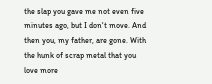the slap you gave me not even five minutes ago, but I don't move. And then you, my father, are gone. With the hunk of scrap metal that you love more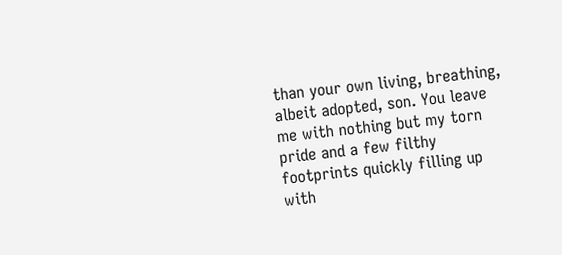than your own living, breathing, albeit adopted, son. You leave me with nothing but my torn pride and a few filthy footprints quickly filling up with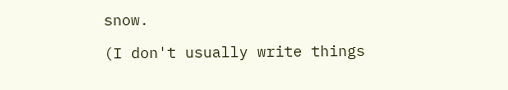snow.

(I don't usually write things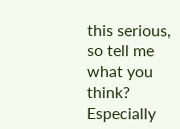this serious, so tell me what you think? Especially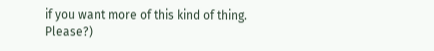if you want more of this kind of thing. Please?)